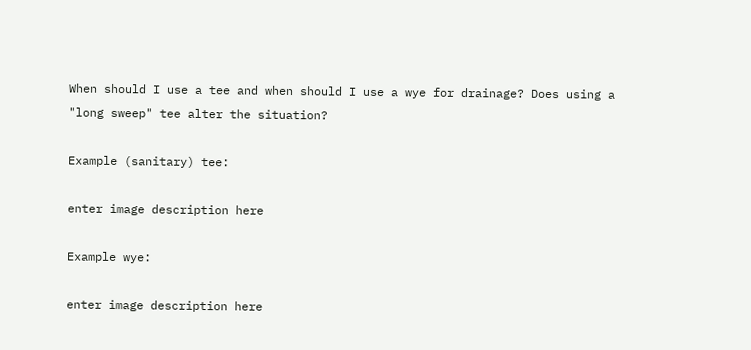When should I use a tee and when should I use a wye for drainage? Does using a "long sweep" tee alter the situation?

Example (sanitary) tee:

enter image description here

Example wye:

enter image description here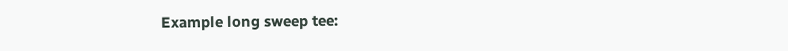Example long sweep tee: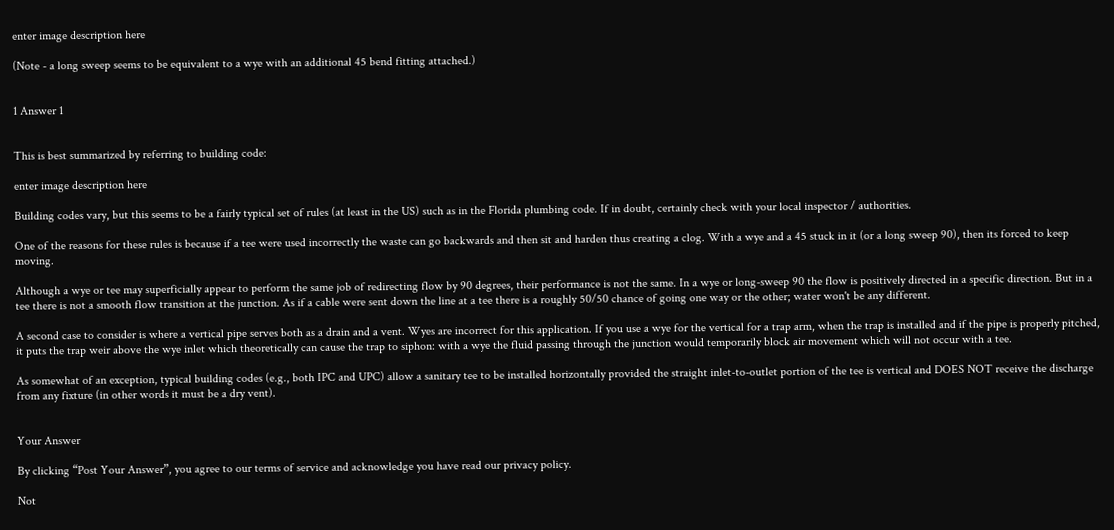enter image description here

(Note - a long sweep seems to be equivalent to a wye with an additional 45 bend fitting attached.)


1 Answer 1


This is best summarized by referring to building code:

enter image description here

Building codes vary, but this seems to be a fairly typical set of rules (at least in the US) such as in the Florida plumbing code. If in doubt, certainly check with your local inspector / authorities.

One of the reasons for these rules is because if a tee were used incorrectly the waste can go backwards and then sit and harden thus creating a clog. With a wye and a 45 stuck in it (or a long sweep 90), then its forced to keep moving.

Although a wye or tee may superficially appear to perform the same job of redirecting flow by 90 degrees, their performance is not the same. In a wye or long-sweep 90 the flow is positively directed in a specific direction. But in a tee there is not a smooth flow transition at the junction. As if a cable were sent down the line at a tee there is a roughly 50/50 chance of going one way or the other; water won't be any different.

A second case to consider is where a vertical pipe serves both as a drain and a vent. Wyes are incorrect for this application. If you use a wye for the vertical for a trap arm, when the trap is installed and if the pipe is properly pitched, it puts the trap weir above the wye inlet which theoretically can cause the trap to siphon: with a wye the fluid passing through the junction would temporarily block air movement which will not occur with a tee.

As somewhat of an exception, typical building codes (e.g., both IPC and UPC) allow a sanitary tee to be installed horizontally provided the straight inlet-to-outlet portion of the tee is vertical and DOES NOT receive the discharge from any fixture (in other words it must be a dry vent).


Your Answer

By clicking “Post Your Answer”, you agree to our terms of service and acknowledge you have read our privacy policy.

Not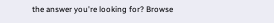the answer you're looking for? Browse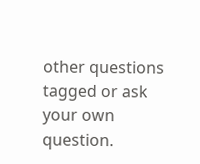other questions tagged or ask your own question.